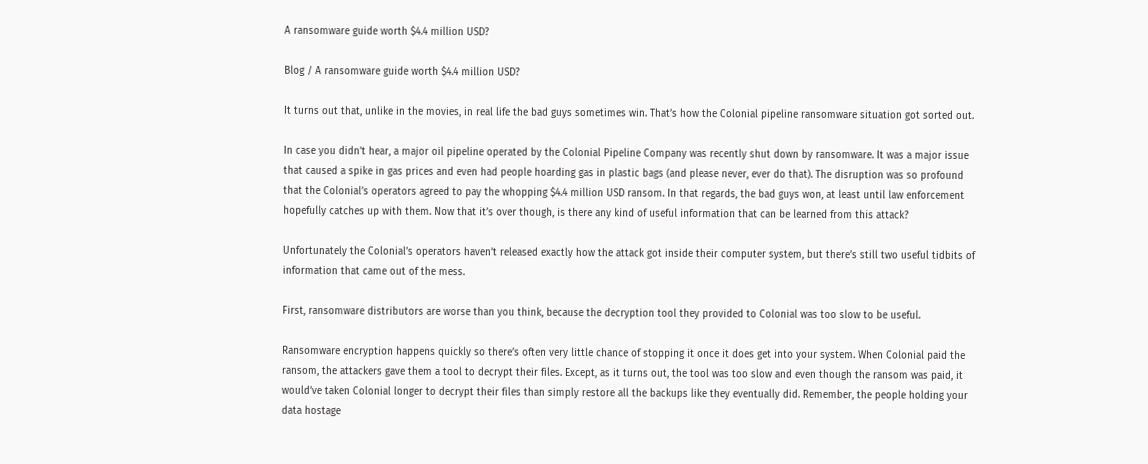A ransomware guide worth $4.4 million USD?

Blog / A ransomware guide worth $4.4 million USD?

It turns out that, unlike in the movies, in real life the bad guys sometimes win. That’s how the Colonial pipeline ransomware situation got sorted out.

In case you didn’t hear, a major oil pipeline operated by the Colonial Pipeline Company was recently shut down by ransomware. It was a major issue that caused a spike in gas prices and even had people hoarding gas in plastic bags (and please never, ever do that). The disruption was so profound that the Colonial’s operators agreed to pay the whopping $4.4 million USD ransom. In that regards, the bad guys won, at least until law enforcement hopefully catches up with them. Now that it’s over though, is there any kind of useful information that can be learned from this attack?

Unfortunately the Colonial’s operators haven’t released exactly how the attack got inside their computer system, but there’s still two useful tidbits of information that came out of the mess.

First, ransomware distributors are worse than you think, because the decryption tool they provided to Colonial was too slow to be useful.

Ransomware encryption happens quickly so there’s often very little chance of stopping it once it does get into your system. When Colonial paid the ransom, the attackers gave them a tool to decrypt their files. Except, as it turns out, the tool was too slow and even though the ransom was paid, it would’ve taken Colonial longer to decrypt their files than simply restore all the backups like they eventually did. Remember, the people holding your data hostage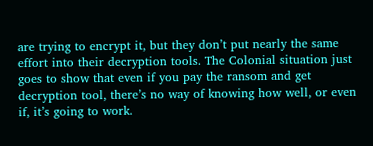are trying to encrypt it, but they don’t put nearly the same effort into their decryption tools. The Colonial situation just goes to show that even if you pay the ransom and get decryption tool, there’s no way of knowing how well, or even if, it’s going to work.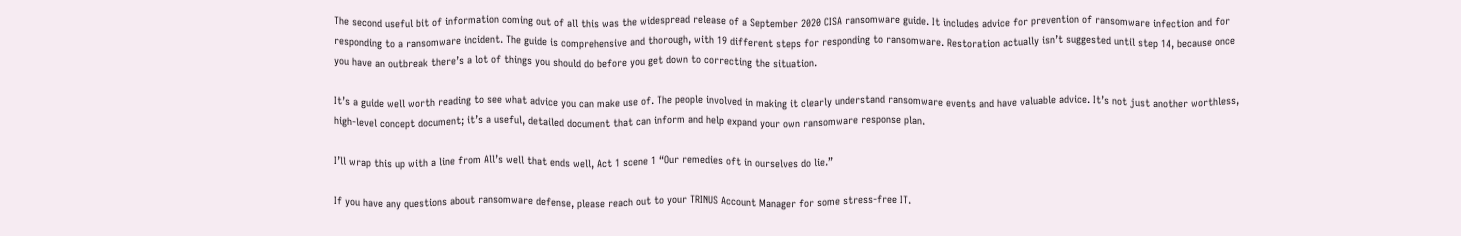The second useful bit of information coming out of all this was the widespread release of a September 2020 CISA ransomware guide. It includes advice for prevention of ransomware infection and for responding to a ransomware incident. The guide is comprehensive and thorough, with 19 different steps for responding to ransomware. Restoration actually isn’t suggested until step 14, because once you have an outbreak there’s a lot of things you should do before you get down to correcting the situation.

It’s a guide well worth reading to see what advice you can make use of. The people involved in making it clearly understand ransomware events and have valuable advice. It’s not just another worthless, high-level concept document; it’s a useful, detailed document that can inform and help expand your own ransomware response plan.

I’ll wrap this up with a line from All’s well that ends well, Act 1 scene 1 “Our remedies oft in ourselves do lie.”

If you have any questions about ransomware defense, please reach out to your TRINUS Account Manager for some stress-free IT.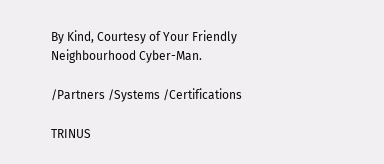By Kind, Courtesy of Your Friendly Neighbourhood Cyber-Man.

/Partners /Systems /Certifications

TRINUS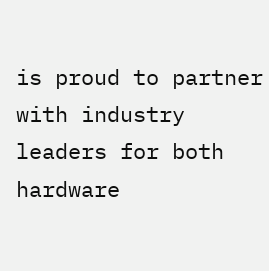is proud to partner with industry leaders for both hardware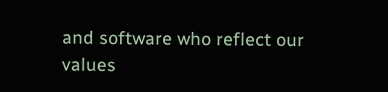and software who reflect our values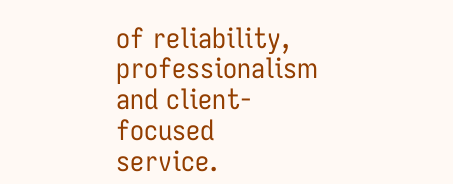of reliability, professionalism and client-focused service.